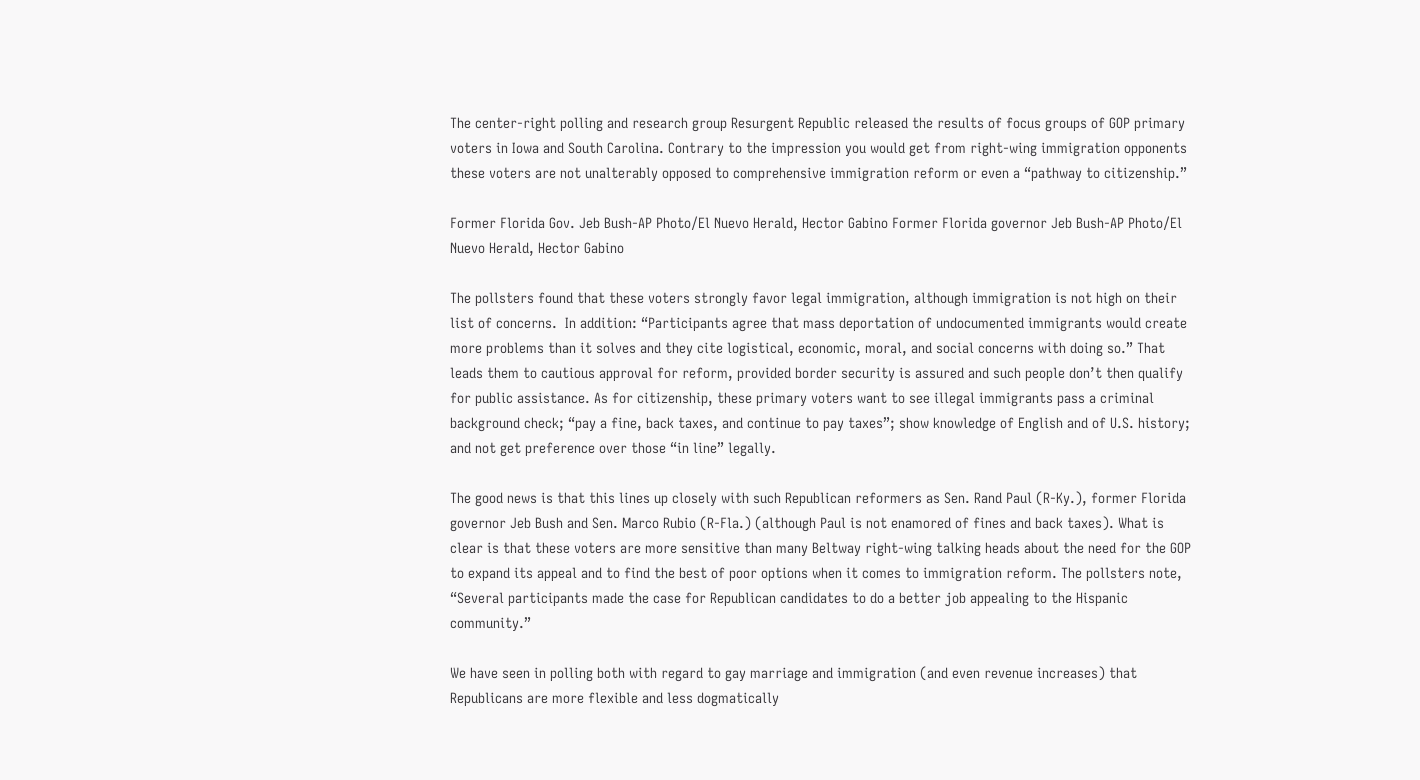The center-right polling and research group Resurgent Republic released the results of focus groups of GOP primary voters in Iowa and South Carolina. Contrary to the impression you would get from right-wing immigration opponents these voters are not unalterably opposed to comprehensive immigration reform or even a “pathway to citizenship.”

Former Florida Gov. Jeb Bush-AP Photo/El Nuevo Herald, Hector Gabino Former Florida governor Jeb Bush-AP Photo/El Nuevo Herald, Hector Gabino

The pollsters found that these voters strongly favor legal immigration, although immigration is not high on their list of concerns.  In addition: “Participants agree that mass deportation of undocumented immigrants would create more problems than it solves and they cite logistical, economic, moral, and social concerns with doing so.” That leads them to cautious approval for reform, provided border security is assured and such people don’t then qualify for public assistance. As for citizenship, these primary voters want to see illegal immigrants pass a criminal background check; “pay a fine, back taxes, and continue to pay taxes”; show knowledge of English and of U.S. history; and not get preference over those “in line” legally.

The good news is that this lines up closely with such Republican reformers as Sen. Rand Paul (R-Ky.), former Florida governor Jeb Bush and Sen. Marco Rubio (R-Fla.) (although Paul is not enamored of fines and back taxes). What is clear is that these voters are more sensitive than many Beltway right-wing talking heads about the need for the GOP to expand its appeal and to find the best of poor options when it comes to immigration reform. The pollsters note, “Several participants made the case for Republican candidates to do a better job appealing to the Hispanic community.”

We have seen in polling both with regard to gay marriage and immigration (and even revenue increases) that Republicans are more flexible and less dogmatically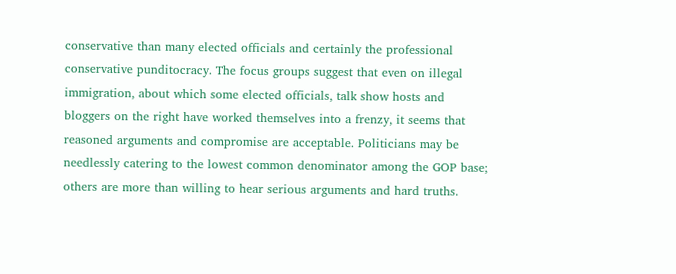conservative than many elected officials and certainly the professional conservative punditocracy. The focus groups suggest that even on illegal immigration, about which some elected officials, talk show hosts and bloggers on the right have worked themselves into a frenzy, it seems that reasoned arguments and compromise are acceptable. Politicians may be needlessly catering to the lowest common denominator among the GOP base; others are more than willing to hear serious arguments and hard truths.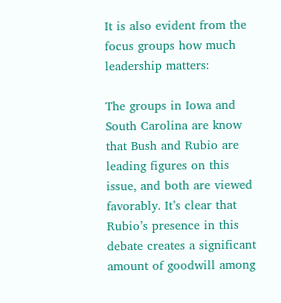It is also evident from the focus groups how much leadership matters:

The groups in Iowa and South Carolina are know that Bush and Rubio are leading figures on this issue, and both are viewed favorably. It’s clear that Rubio’s presence in this debate creates a significant amount of goodwill among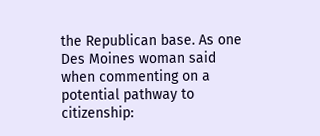the Republican base. As one Des Moines woman said when commenting on a potential pathway to citizenship: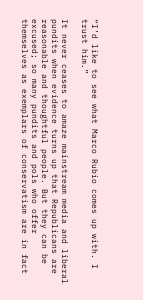“I’d like to see what Marco Rubio comes up with. I trust him.”

It never ceases to amaze mainstream media and liberal pundits when evidence turns up that Republicans are reasonable and thoughtful people. But they can be excused; so many pundits and pols who offer themselves as exemplars of conservatism are in fact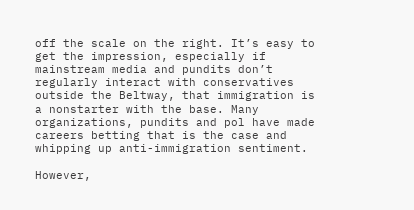off the scale on the right. It’s easy to get the impression, especially if mainstream media and pundits don’t regularly interact with conservatives outside the Beltway, that immigration is a nonstarter with the base. Many organizations, pundits and pol have made careers betting that is the case and whipping up anti-immigration sentiment.

However,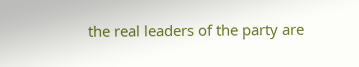the real leaders of the party are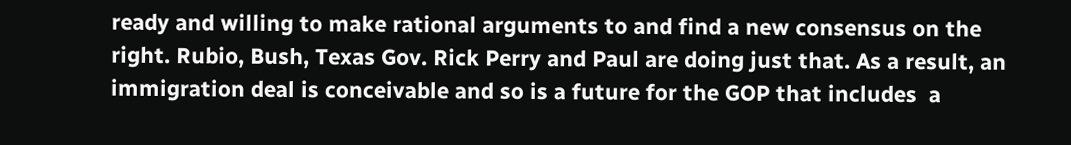ready and willing to make rational arguments to and find a new consensus on the right. Rubio, Bush, Texas Gov. Rick Perry and Paul are doing just that. As a result, an immigration deal is conceivable and so is a future for the GOP that includes  a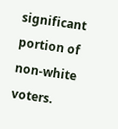significant portion of non-white voters.